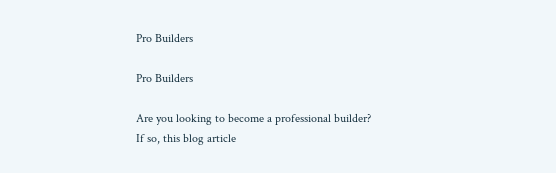Pro Builders

Pro Builders

Are you looking to become a professional builder? If so, this blog article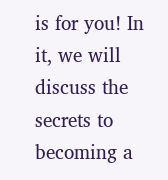is for you! In it, we will discuss the secrets to becoming a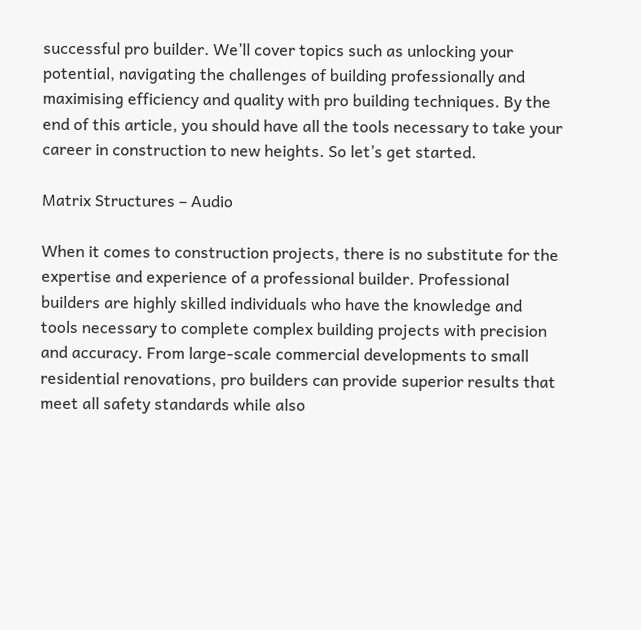successful pro builder. We’ll cover topics such as unlocking your potential, navigating the challenges of building professionally and maximising efficiency and quality with pro building techniques. By the end of this article, you should have all the tools necessary to take your career in construction to new heights. So let’s get started.

Matrix Structures – Audio

When it comes to construction projects, there is no substitute for the expertise and experience of a professional builder. Professional builders are highly skilled individuals who have the knowledge and tools necessary to complete complex building projects with precision and accuracy. From large-scale commercial developments to small residential renovations, pro builders can provide superior results that meet all safety standards while also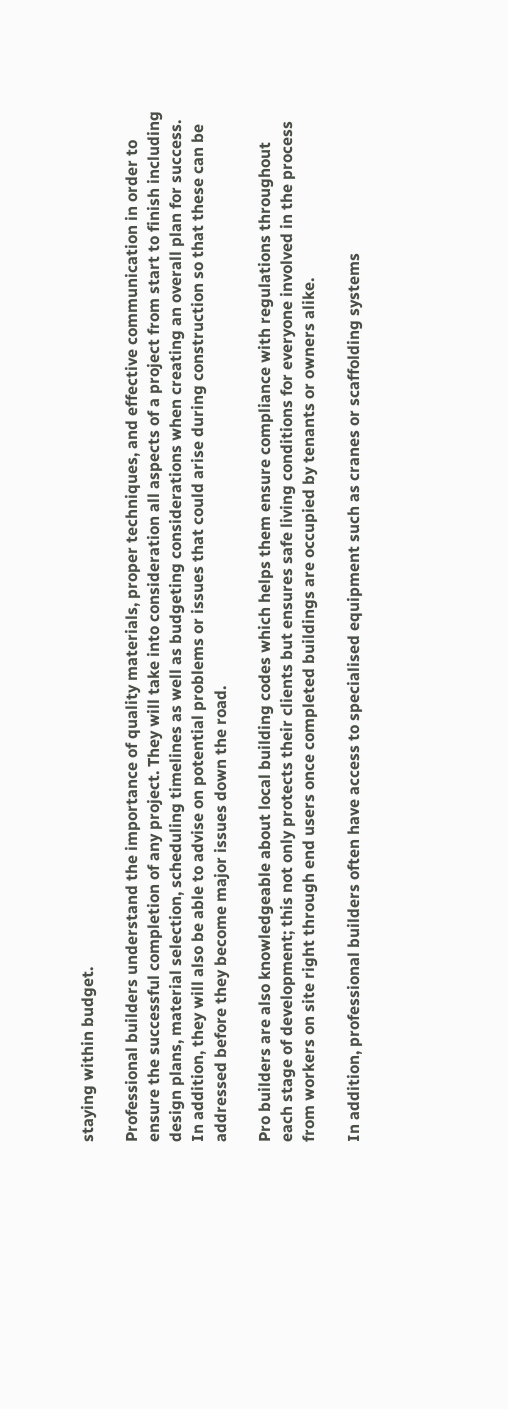staying within budget.

Professional builders understand the importance of quality materials, proper techniques, and effective communication in order to ensure the successful completion of any project. They will take into consideration all aspects of a project from start to finish including design plans, material selection, scheduling timelines as well as budgeting considerations when creating an overall plan for success. In addition, they will also be able to advise on potential problems or issues that could arise during construction so that these can be addressed before they become major issues down the road.

Pro builders are also knowledgeable about local building codes which helps them ensure compliance with regulations throughout each stage of development; this not only protects their clients but ensures safe living conditions for everyone involved in the process from workers on site right through end users once completed buildings are occupied by tenants or owners alike.

In addition, professional builders often have access to specialised equipment such as cranes or scaffolding systems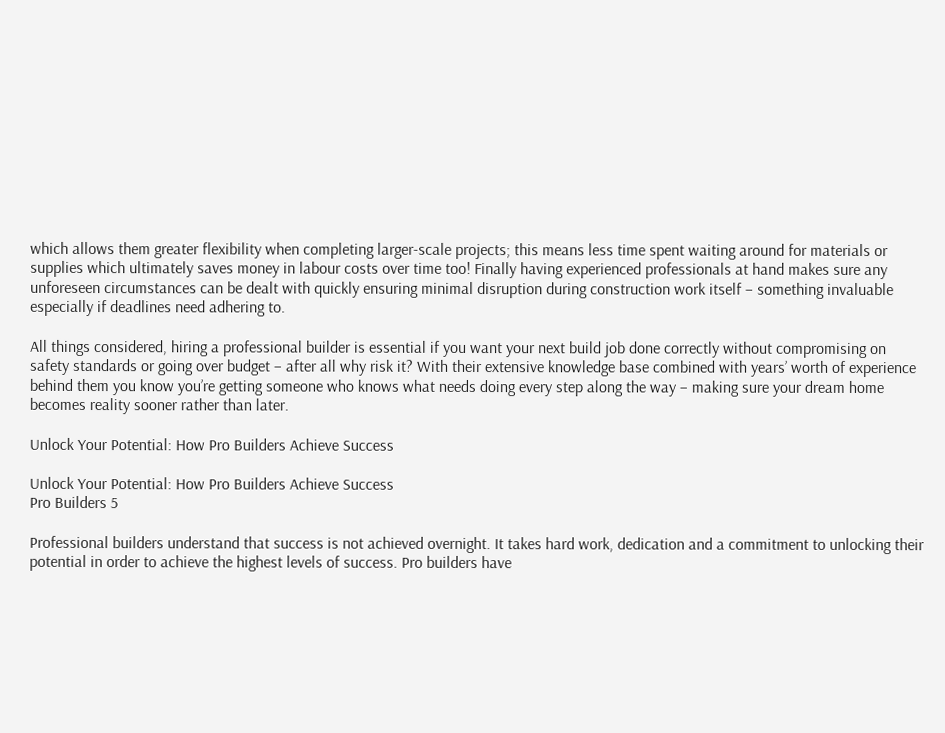which allows them greater flexibility when completing larger-scale projects; this means less time spent waiting around for materials or supplies which ultimately saves money in labour costs over time too! Finally having experienced professionals at hand makes sure any unforeseen circumstances can be dealt with quickly ensuring minimal disruption during construction work itself – something invaluable especially if deadlines need adhering to.

All things considered, hiring a professional builder is essential if you want your next build job done correctly without compromising on safety standards or going over budget – after all why risk it? With their extensive knowledge base combined with years’ worth of experience behind them you know you’re getting someone who knows what needs doing every step along the way – making sure your dream home becomes reality sooner rather than later.

Unlock Your Potential: How Pro Builders Achieve Success

Unlock Your Potential: How Pro Builders Achieve Success
Pro Builders 5

Professional builders understand that success is not achieved overnight. It takes hard work, dedication and a commitment to unlocking their potential in order to achieve the highest levels of success. Pro builders have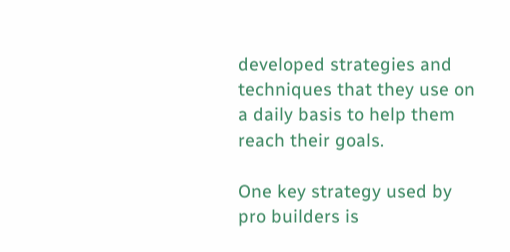developed strategies and techniques that they use on a daily basis to help them reach their goals.

One key strategy used by pro builders is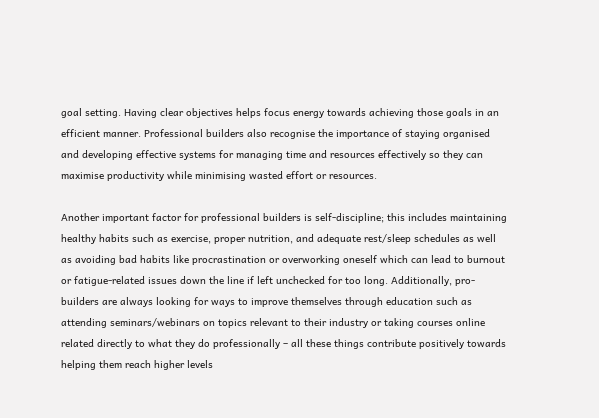goal setting. Having clear objectives helps focus energy towards achieving those goals in an efficient manner. Professional builders also recognise the importance of staying organised and developing effective systems for managing time and resources effectively so they can maximise productivity while minimising wasted effort or resources.

Another important factor for professional builders is self-discipline; this includes maintaining healthy habits such as exercise, proper nutrition, and adequate rest/sleep schedules as well as avoiding bad habits like procrastination or overworking oneself which can lead to burnout or fatigue-related issues down the line if left unchecked for too long. Additionally, pro-builders are always looking for ways to improve themselves through education such as attending seminars/webinars on topics relevant to their industry or taking courses online related directly to what they do professionally – all these things contribute positively towards helping them reach higher levels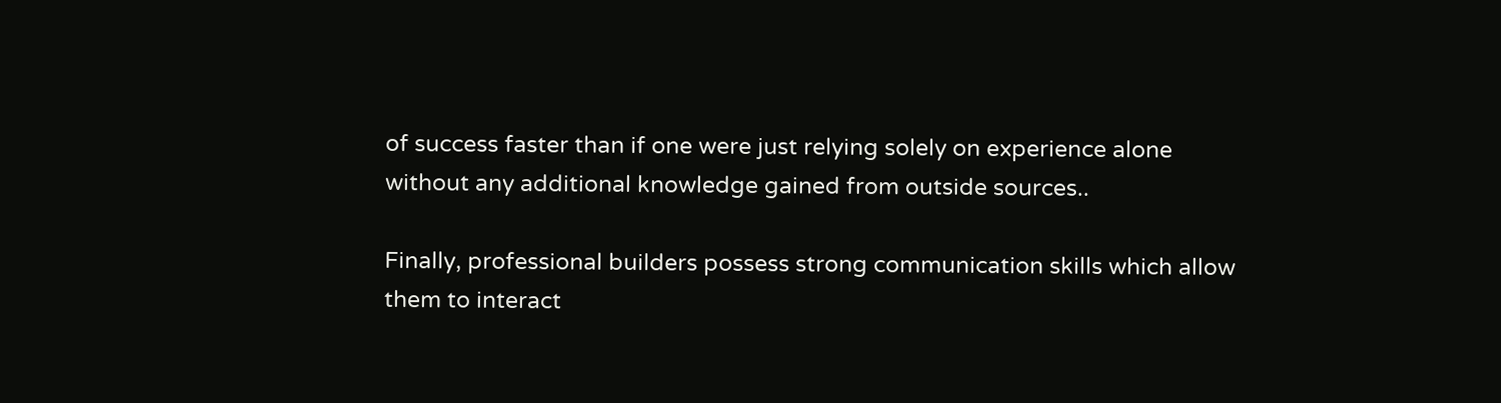of success faster than if one were just relying solely on experience alone without any additional knowledge gained from outside sources..

Finally, professional builders possess strong communication skills which allow them to interact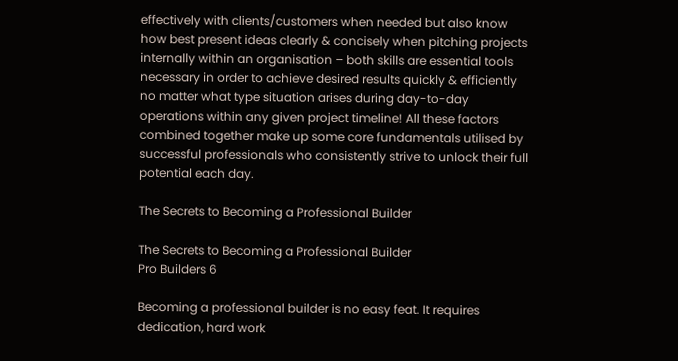effectively with clients/customers when needed but also know how best present ideas clearly & concisely when pitching projects internally within an organisation – both skills are essential tools necessary in order to achieve desired results quickly & efficiently no matter what type situation arises during day-to-day operations within any given project timeline! All these factors combined together make up some core fundamentals utilised by successful professionals who consistently strive to unlock their full potential each day.

The Secrets to Becoming a Professional Builder

The Secrets to Becoming a Professional Builder
Pro Builders 6

Becoming a professional builder is no easy feat. It requires dedication, hard work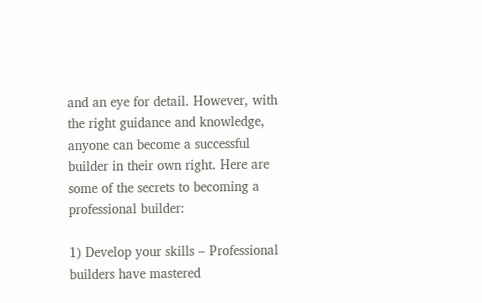and an eye for detail. However, with the right guidance and knowledge, anyone can become a successful builder in their own right. Here are some of the secrets to becoming a professional builder:

1) Develop your skills – Professional builders have mastered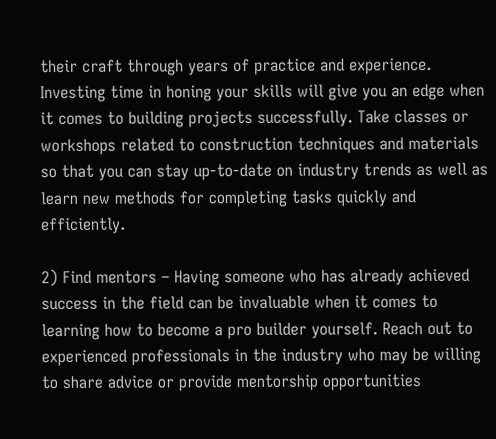their craft through years of practice and experience. Investing time in honing your skills will give you an edge when it comes to building projects successfully. Take classes or workshops related to construction techniques and materials so that you can stay up-to-date on industry trends as well as learn new methods for completing tasks quickly and efficiently.

2) Find mentors – Having someone who has already achieved success in the field can be invaluable when it comes to learning how to become a pro builder yourself. Reach out to experienced professionals in the industry who may be willing to share advice or provide mentorship opportunities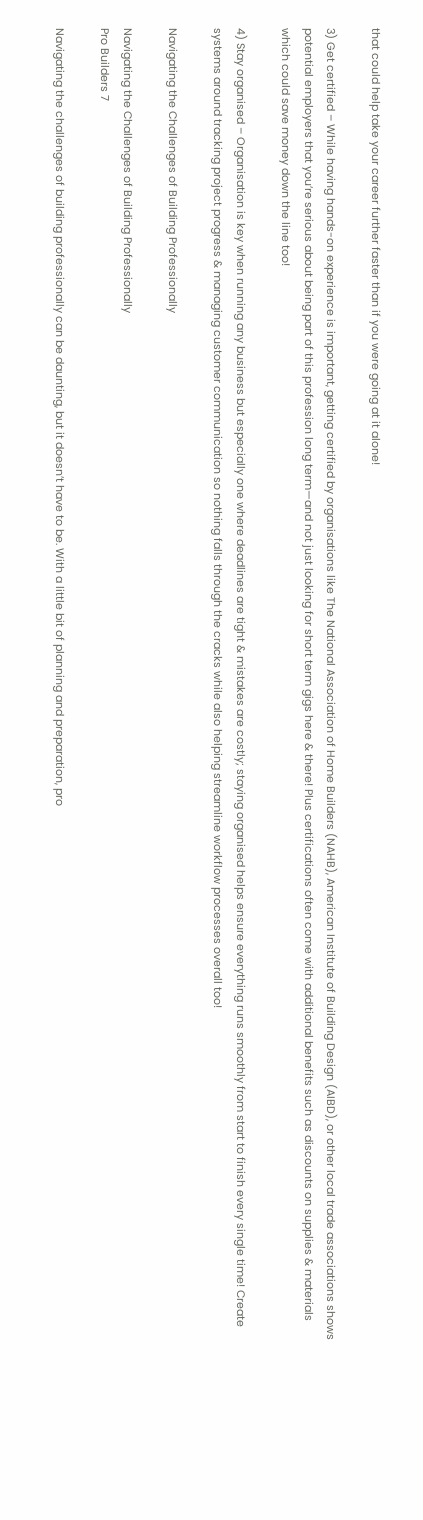that could help take your career further faster than if you were going at it alone!

3) Get certified – While having hands-on experience is important, getting certified by organisations like The National Association of Home Builders (NAHB), American Institute of Building Design (AIBD), or other local trade associations shows potential employers that you’re serious about being part of this profession long term—and not just looking for short term gigs here & there! Plus certifications often come with additional benefits such as discounts on supplies & materials which could save money down the line too!

4) Stay organised – Organisation is key when running any business but especially one where deadlines are tight & mistakes are costly; staying organised helps ensure everything runs smoothly from start to finish every single time! Create systems around tracking project progress & managing customer communication so nothing falls through the cracks while also helping streamline workflow processes overall too!

Navigating the Challenges of Building Professionally

Navigating the Challenges of Building Professionally
Pro Builders 7

Navigating the challenges of building professionally can be daunting, but it doesn’t have to be. With a little bit of planning and preparation, pro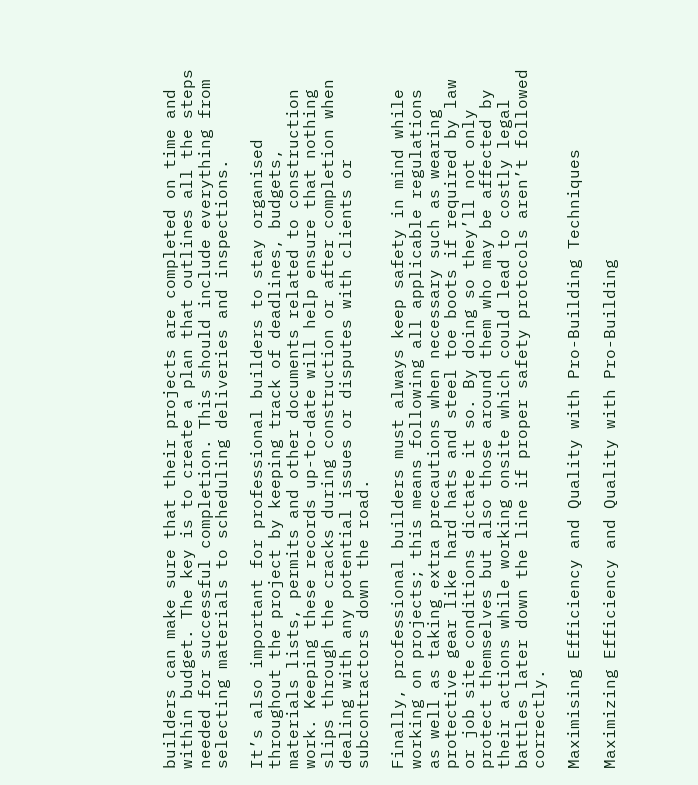builders can make sure that their projects are completed on time and within budget. The key is to create a plan that outlines all the steps needed for successful completion. This should include everything from selecting materials to scheduling deliveries and inspections.

It’s also important for professional builders to stay organised throughout the project by keeping track of deadlines, budgets, materials lists, permits and other documents related to construction work. Keeping these records up-to-date will help ensure that nothing slips through the cracks during construction or after completion when dealing with any potential issues or disputes with clients or subcontractors down the road.

Finally, professional builders must always keep safety in mind while working on projects; this means following all applicable regulations as well as taking extra precautions when necessary such as wearing protective gear like hard hats and steel toe boots if required by law or job site conditions dictate it so. By doing so they’ll not only protect themselves but also those around them who may be affected by their actions while working onsite which could lead to costly legal battles later down the line if proper safety protocols aren’t followed correctly.

Maximising Efficiency and Quality with Pro-Building Techniques

Maximizing Efficiency and Quality with Pro-Building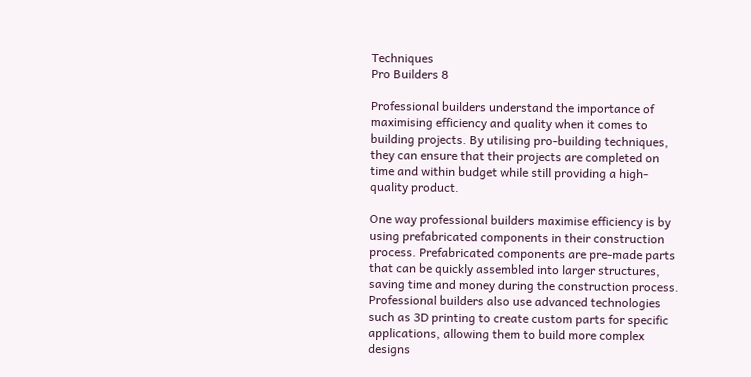Techniques
Pro Builders 8

Professional builders understand the importance of maximising efficiency and quality when it comes to building projects. By utilising pro-building techniques, they can ensure that their projects are completed on time and within budget while still providing a high-quality product.

One way professional builders maximise efficiency is by using prefabricated components in their construction process. Prefabricated components are pre-made parts that can be quickly assembled into larger structures, saving time and money during the construction process. Professional builders also use advanced technologies such as 3D printing to create custom parts for specific applications, allowing them to build more complex designs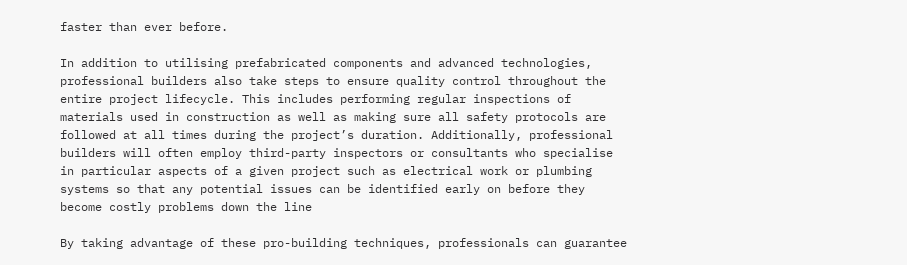faster than ever before.

In addition to utilising prefabricated components and advanced technologies, professional builders also take steps to ensure quality control throughout the entire project lifecycle. This includes performing regular inspections of materials used in construction as well as making sure all safety protocols are followed at all times during the project’s duration. Additionally, professional builders will often employ third-party inspectors or consultants who specialise in particular aspects of a given project such as electrical work or plumbing systems so that any potential issues can be identified early on before they become costly problems down the line

By taking advantage of these pro-building techniques, professionals can guarantee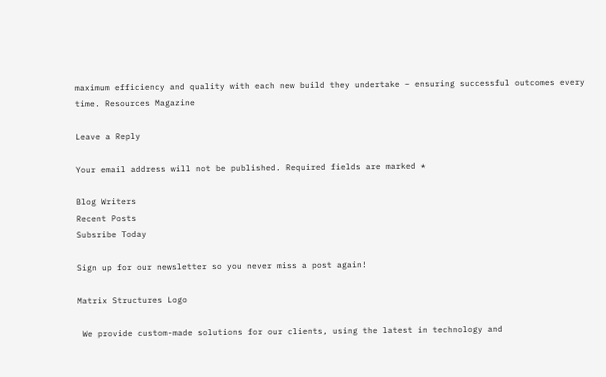maximum efficiency and quality with each new build they undertake – ensuring successful outcomes every time. Resources Magazine

Leave a Reply

Your email address will not be published. Required fields are marked *

Blog Writers
Recent Posts
Subsribe Today

Sign up for our newsletter so you never miss a post again!

Matrix Structures Logo

 We provide custom-made solutions for our clients, using the latest in technology and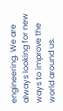engineering. We are always looking for new ways to improve the world around us.